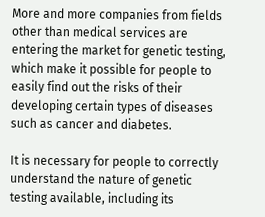More and more companies from fields other than medical services are entering the market for genetic testing, which make it possible for people to easily find out the risks of their developing certain types of diseases such as cancer and diabetes.

It is necessary for people to correctly understand the nature of genetic testing available, including its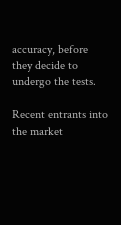accuracy, before they decide to undergo the tests.

Recent entrants into the market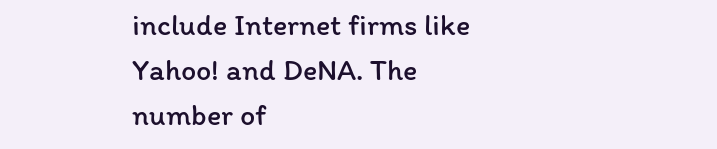include Internet firms like Yahoo! and DeNA. The number of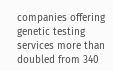companies offering genetic testing services more than doubled from 340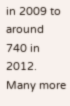in 2009 to around 740 in 2012. Many more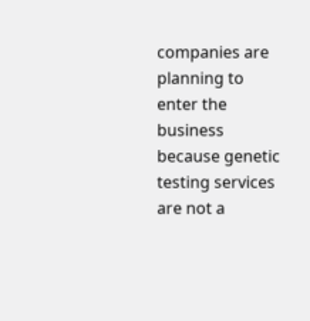companies are planning to enter the business because genetic testing services are not a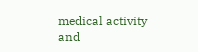medical activity and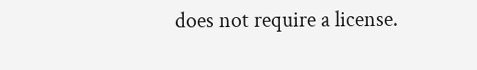does not require a license.